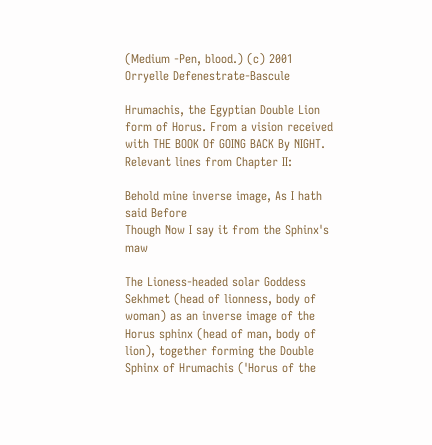(Medium -Pen, blood.) (c) 2001 Orryelle Defenestrate-Bascule

Hrumachis, the Egyptian Double Lion form of Horus. From a vision received with THE BOOK Of GOING BACK By NIGHT. Relevant lines from Chapter II:

Behold mine inverse image, As I hath said Before
Though Now I say it from the Sphinx's maw

The Lioness-headed solar Goddess Sekhmet (head of lionness, body of woman) as an inverse image of the Horus sphinx (head of man, body of lion), together forming the Double Sphinx of Hrumachis ('Horus of the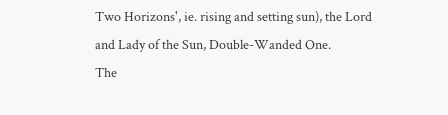Two Horizons', ie. rising and setting sun), the Lord and Lady of the Sun, Double-Wanded One.
The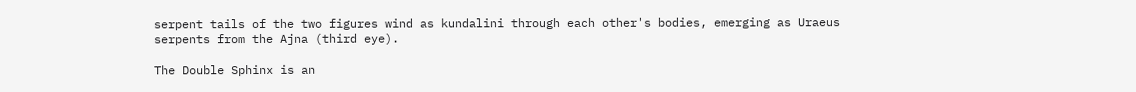serpent tails of the two figures wind as kundalini through each other's bodies, emerging as Uraeus serpents from the Ajna (third eye).

The Double Sphinx is an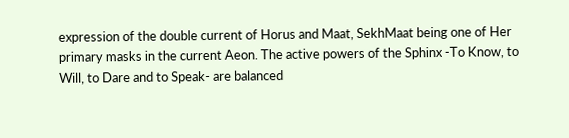expression of the double current of Horus and Maat, SekhMaat being one of Her primary masks in the current Aeon. The active powers of the Sphinx -To Know, to Will, to Dare and to Speak- are balanced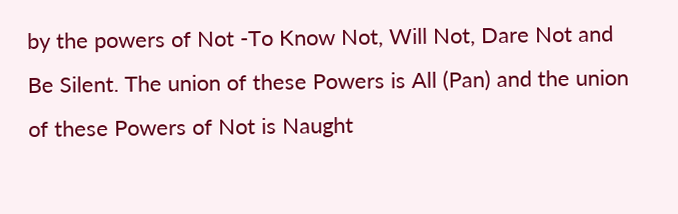by the powers of Not -To Know Not, Will Not, Dare Not and Be Silent. The union of these Powers is All (Pan) and the union of these Powers of Not is Naught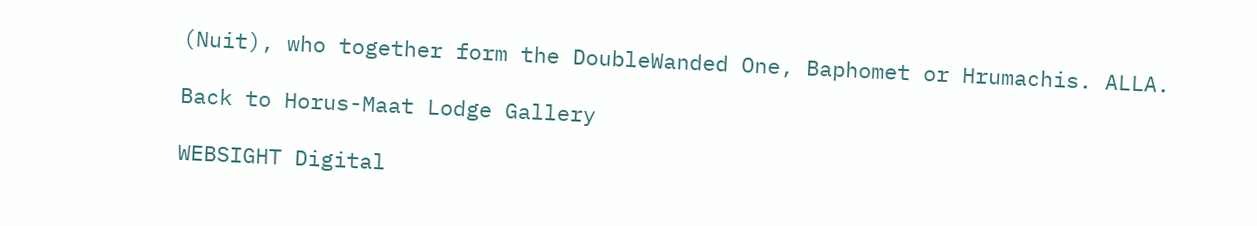(Nuit), who together form the DoubleWanded One, Baphomet or Hrumachis. ALLA.

Back to Horus-Maat Lodge Gallery

WEBSIGHT Digital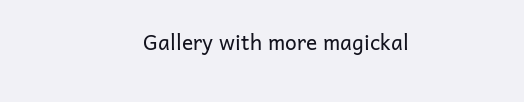Gallery with more magickal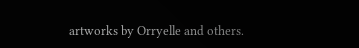artworks by Orryelle and others.